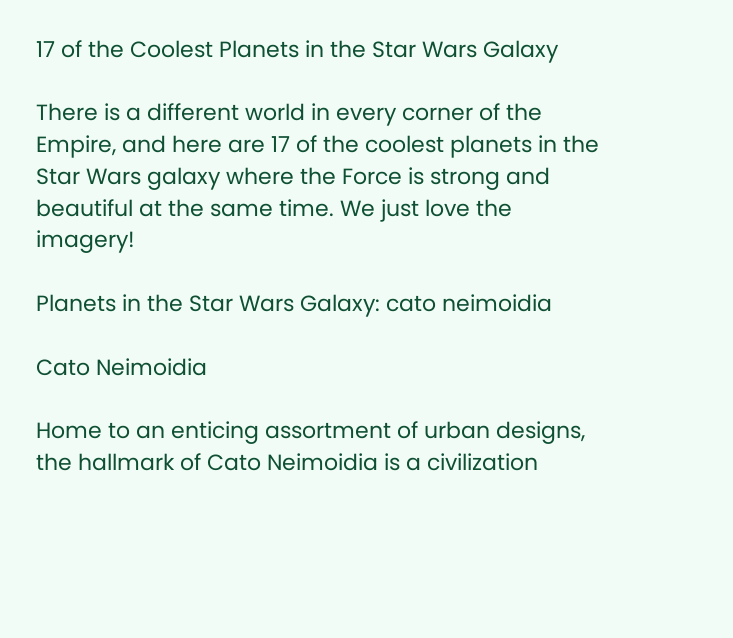17 of the Coolest Planets in the Star Wars Galaxy

There is a different world in every corner of the Empire, and here are 17 of the coolest planets in the Star Wars galaxy where the Force is strong and beautiful at the same time. We just love the imagery!

Planets in the Star Wars Galaxy: cato neimoidia

Cato Neimoidia

Home to an enticing assortment of urban designs, the hallmark of Cato Neimoidia is a civilization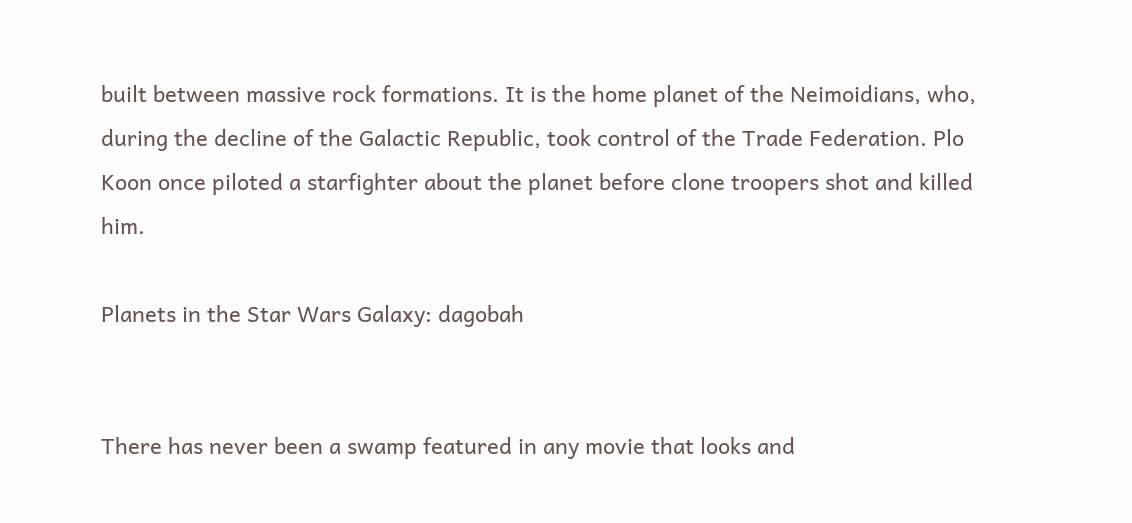built between massive rock formations. It is the home planet of the Neimoidians, who, during the decline of the Galactic Republic, took control of the Trade Federation. Plo Koon once piloted a starfighter about the planet before clone troopers shot and killed him.

Planets in the Star Wars Galaxy: dagobah


There has never been a swamp featured in any movie that looks and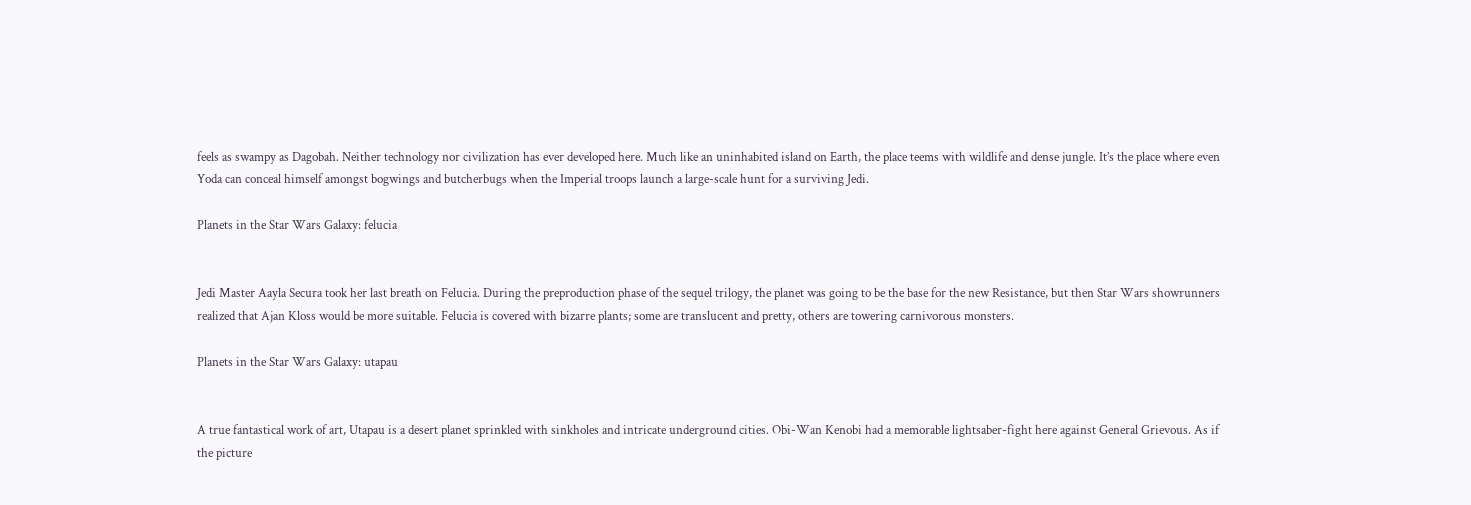feels as swampy as Dagobah. Neither technology nor civilization has ever developed here. Much like an uninhabited island on Earth, the place teems with wildlife and dense jungle. It’s the place where even Yoda can conceal himself amongst bogwings and butcherbugs when the Imperial troops launch a large-scale hunt for a surviving Jedi.

Planets in the Star Wars Galaxy: felucia


Jedi Master Aayla Secura took her last breath on Felucia. During the preproduction phase of the sequel trilogy, the planet was going to be the base for the new Resistance, but then Star Wars showrunners realized that Ajan Kloss would be more suitable. Felucia is covered with bizarre plants; some are translucent and pretty, others are towering carnivorous monsters.

Planets in the Star Wars Galaxy: utapau


A true fantastical work of art, Utapau is a desert planet sprinkled with sinkholes and intricate underground cities. Obi-Wan Kenobi had a memorable lightsaber-fight here against General Grievous. As if the picture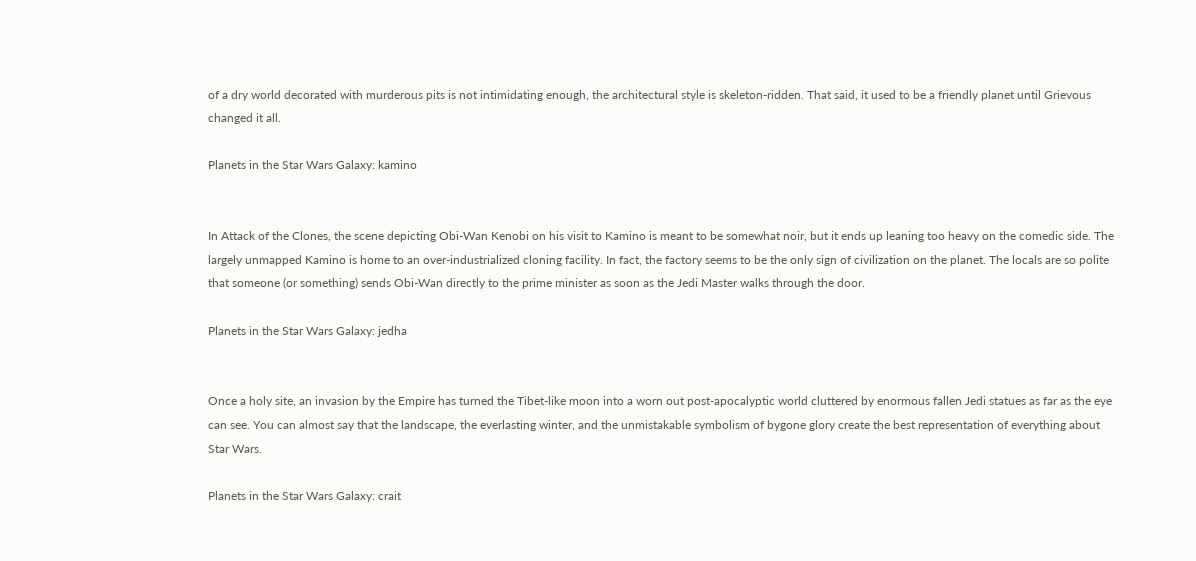of a dry world decorated with murderous pits is not intimidating enough, the architectural style is skeleton-ridden. That said, it used to be a friendly planet until Grievous changed it all.

Planets in the Star Wars Galaxy: kamino


In Attack of the Clones, the scene depicting Obi-Wan Kenobi on his visit to Kamino is meant to be somewhat noir, but it ends up leaning too heavy on the comedic side. The largely unmapped Kamino is home to an over-industrialized cloning facility. In fact, the factory seems to be the only sign of civilization on the planet. The locals are so polite that someone (or something) sends Obi-Wan directly to the prime minister as soon as the Jedi Master walks through the door.

Planets in the Star Wars Galaxy: jedha


Once a holy site, an invasion by the Empire has turned the Tibet-like moon into a worn out post-apocalyptic world cluttered by enormous fallen Jedi statues as far as the eye can see. You can almost say that the landscape, the everlasting winter, and the unmistakable symbolism of bygone glory create the best representation of everything about Star Wars.

Planets in the Star Wars Galaxy: crait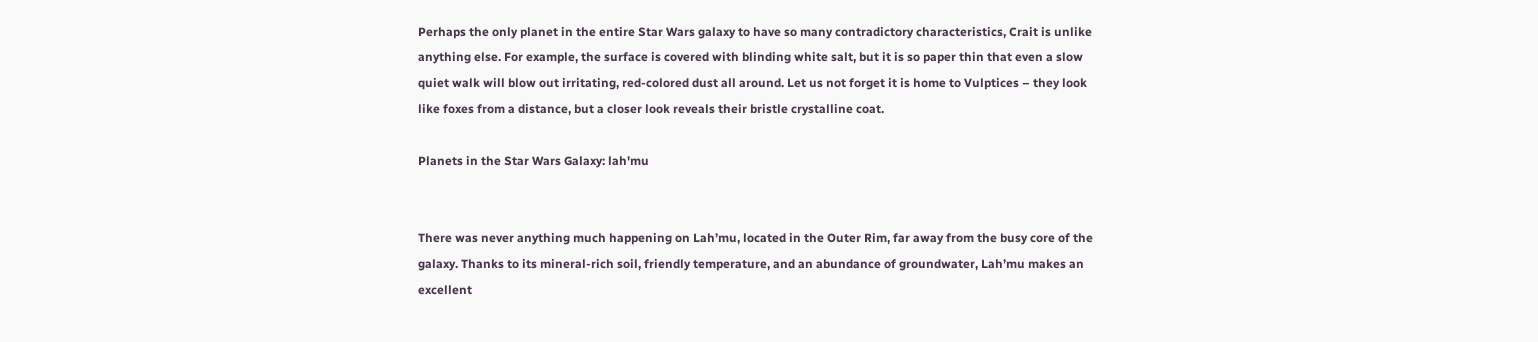Perhaps the only planet in the entire Star Wars galaxy to have so many contradictory characteristics, Crait is unlike anything else. For example, the surface is covered with blinding white salt, but it is so paper thin that even a slow quiet walk will blow out irritating, red-colored dust all around. Let us not forget it is home to Vulptices – they look like foxes from a distance, but a closer look reveals their bristle crystalline coat.

Planets in the Star Wars Galaxy: lah'mu


There was never anything much happening on Lah’mu, located in the Outer Rim, far away from the busy core of the galaxy. Thanks to its mineral-rich soil, friendly temperature, and an abundance of groundwater, Lah’mu makes an excellent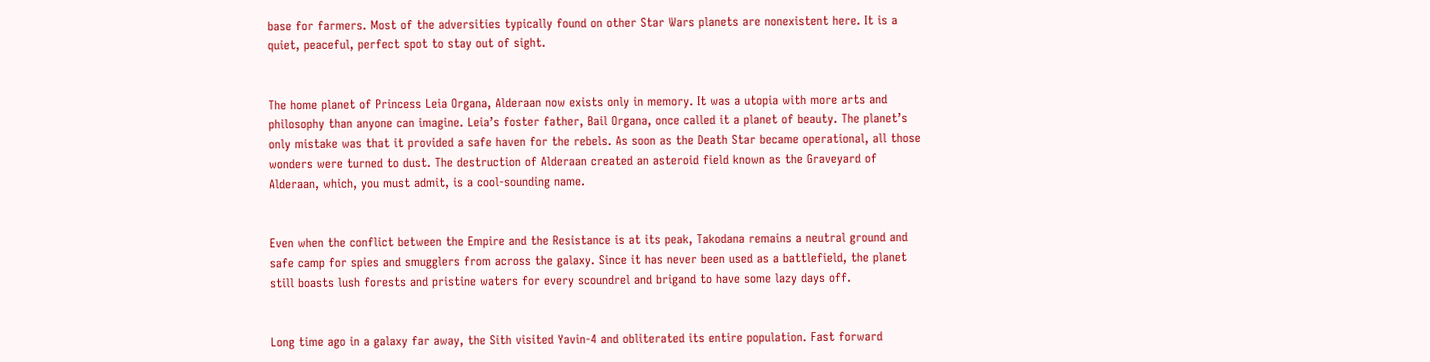base for farmers. Most of the adversities typically found on other Star Wars planets are nonexistent here. It is a quiet, peaceful, perfect spot to stay out of sight.


The home planet of Princess Leia Organa, Alderaan now exists only in memory. It was a utopia with more arts and philosophy than anyone can imagine. Leia’s foster father, Bail Organa, once called it a planet of beauty. The planet’s only mistake was that it provided a safe haven for the rebels. As soon as the Death Star became operational, all those wonders were turned to dust. The destruction of Alderaan created an asteroid field known as the Graveyard of Alderaan, which, you must admit, is a cool-sounding name.


Even when the conflict between the Empire and the Resistance is at its peak, Takodana remains a neutral ground and safe camp for spies and smugglers from across the galaxy. Since it has never been used as a battlefield, the planet still boasts lush forests and pristine waters for every scoundrel and brigand to have some lazy days off.


Long time ago in a galaxy far away, the Sith visited Yavin-4 and obliterated its entire population. Fast forward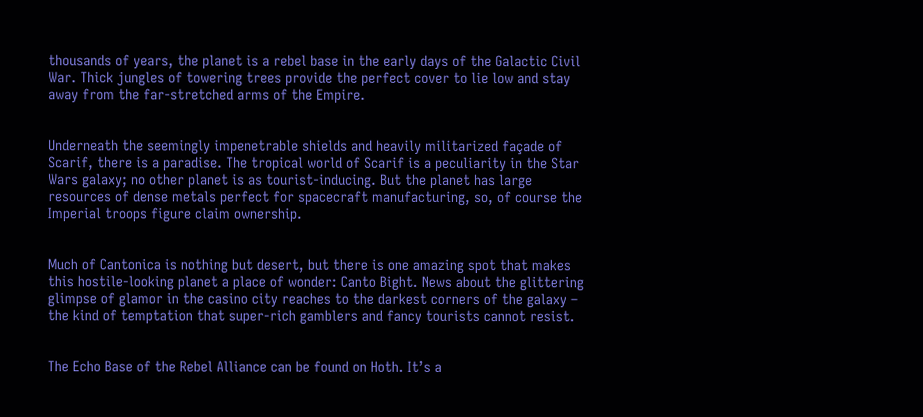thousands of years, the planet is a rebel base in the early days of the Galactic Civil War. Thick jungles of towering trees provide the perfect cover to lie low and stay away from the far-stretched arms of the Empire.


Underneath the seemingly impenetrable shields and heavily militarized façade of Scarif, there is a paradise. The tropical world of Scarif is a peculiarity in the Star Wars galaxy; no other planet is as tourist-inducing. But the planet has large resources of dense metals perfect for spacecraft manufacturing, so, of course the Imperial troops figure claim ownership.


Much of Cantonica is nothing but desert, but there is one amazing spot that makes this hostile-looking planet a place of wonder: Canto Bight. News about the glittering glimpse of glamor in the casino city reaches to the darkest corners of the galaxy – the kind of temptation that super-rich gamblers and fancy tourists cannot resist.


The Echo Base of the Rebel Alliance can be found on Hoth. It’s a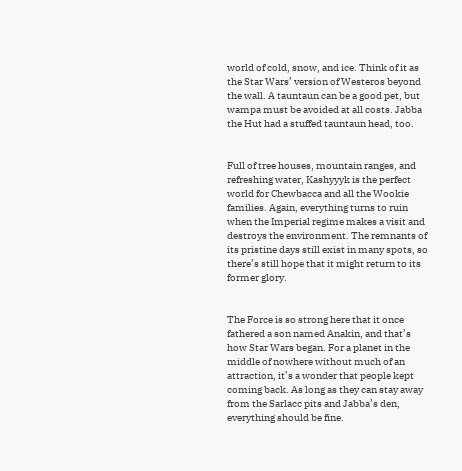world of cold, snow, and ice. Think of it as the Star Wars’ version of Westeros beyond the wall. A tauntaun can be a good pet, but wampa must be avoided at all costs. Jabba the Hut had a stuffed tauntaun head, too.


Full of tree houses, mountain ranges, and refreshing water, Kashyyyk is the perfect world for Chewbacca and all the Wookie families. Again, everything turns to ruin when the Imperial regime makes a visit and destroys the environment. The remnants of its pristine days still exist in many spots, so there’s still hope that it might return to its former glory.


The Force is so strong here that it once fathered a son named Anakin, and that’s how Star Wars began. For a planet in the middle of nowhere without much of an attraction, it’s a wonder that people kept coming back. As long as they can stay away from the Sarlacc pits and Jabba’s den, everything should be fine.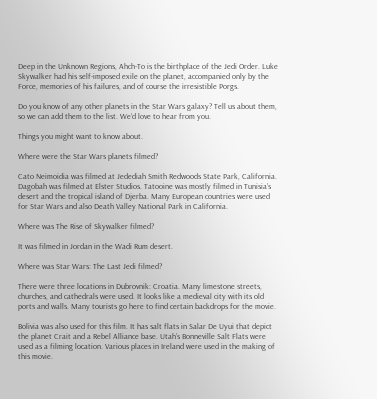Deep in the Unknown Regions, Ahch-To is the birthplace of the Jedi Order. Luke Skywalker had his self-imposed exile on the planet, accompanied only by the Force, memories of his failures, and of course the irresistible Porgs.

Do you know of any other planets in the Star Wars galaxy? Tell us about them, so we can add them to the list. We’d love to hear from you.

Things you might want to know about.

Where were the Star Wars planets filmed?

Cato Neimoidia was filmed at Jedediah Smith Redwoods State Park, California. Dagobah was filmed at Elster Studios. Tatooine was mostly filmed in Tunisia’s desert and the tropical island of Djerba. Many European countries were used for Star Wars and also Death Valley National Park in California.

Where was The Rise of Skywalker filmed?

It was filmed in Jordan in the Wadi Rum desert.

Where was Star Wars: The Last Jedi filmed?

There were three locations in Dubrovnik: Croatia. Many limestone streets, churches, and cathedrals were used. It looks like a medieval city with its old ports and walls. Many tourists go here to find certain backdrops for the movie.

Bolivia was also used for this film. It has salt flats in Salar De Uyui that depict the planet Crait and a Rebel Alliance base. Utah’s Bonneville Salt Flats were used as a filming location. Various places in Ireland were used in the making of this movie.